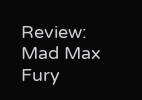Review: Mad Max Fury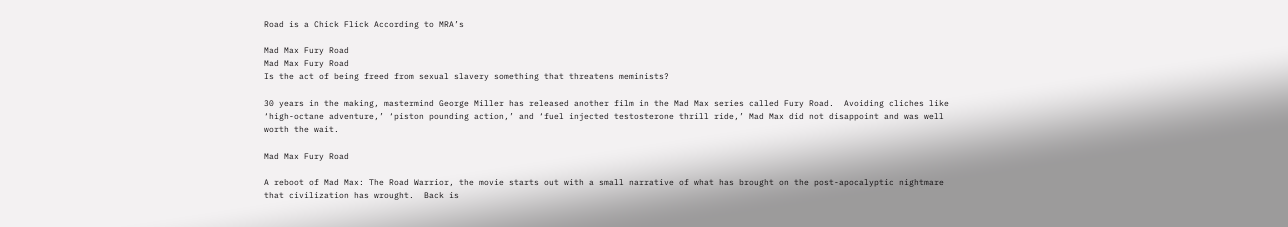Road is a Chick Flick According to MRA’s

Mad Max Fury Road
Mad Max Fury Road
Is the act of being freed from sexual slavery something that threatens meminists?

30 years in the making, mastermind George Miller has released another film in the Mad Max series called Fury Road.  Avoiding cliches like ‘high-octane adventure,’ ‘piston pounding action,’ and ‘fuel injected testosterone thrill ride,’ Mad Max did not disappoint and was well worth the wait.

Mad Max Fury Road

A reboot of Mad Max: The Road Warrior, the movie starts out with a small narrative of what has brought on the post-apocalyptic nightmare that civilization has wrought.  Back is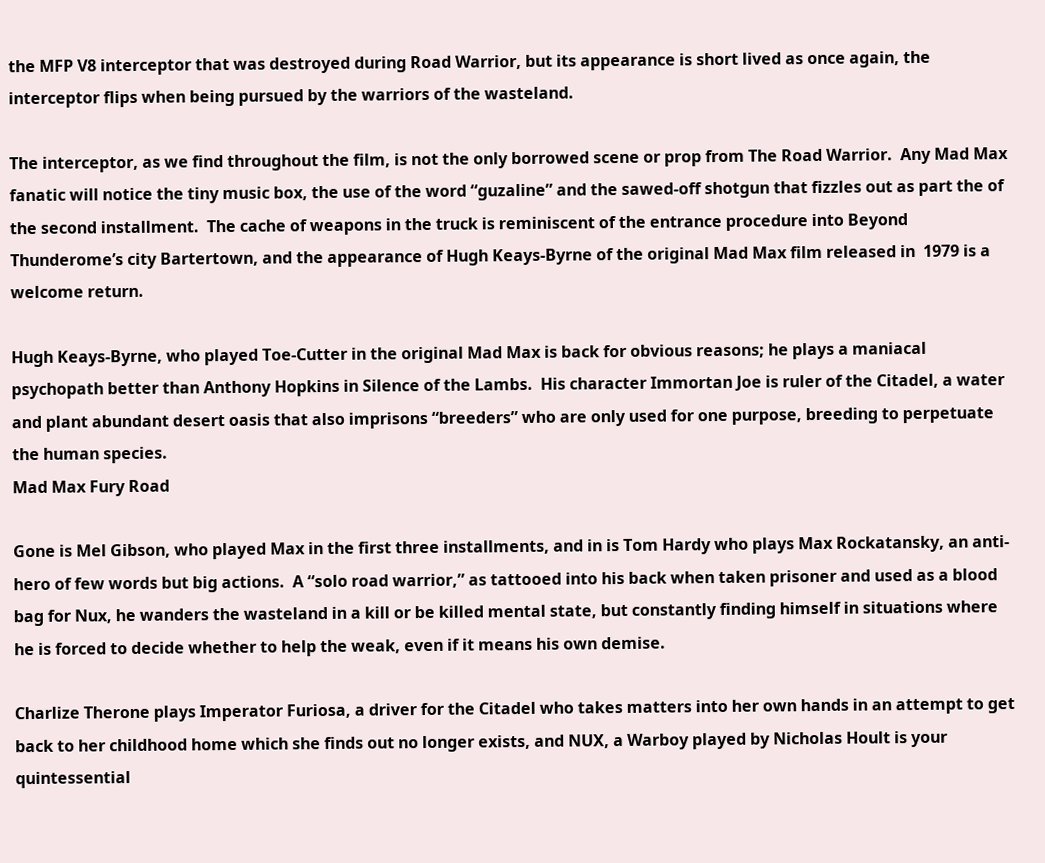the MFP V8 interceptor that was destroyed during Road Warrior, but its appearance is short lived as once again, the interceptor flips when being pursued by the warriors of the wasteland.

The interceptor, as we find throughout the film, is not the only borrowed scene or prop from The Road Warrior.  Any Mad Max fanatic will notice the tiny music box, the use of the word “guzaline” and the sawed-off shotgun that fizzles out as part the of the second installment.  The cache of weapons in the truck is reminiscent of the entrance procedure into Beyond Thunderome’s city Bartertown, and the appearance of Hugh Keays-Byrne of the original Mad Max film released in  1979 is a welcome return.

Hugh Keays-Byrne, who played Toe-Cutter in the original Mad Max is back for obvious reasons; he plays a maniacal psychopath better than Anthony Hopkins in Silence of the Lambs.  His character Immortan Joe is ruler of the Citadel, a water and plant abundant desert oasis that also imprisons “breeders” who are only used for one purpose, breeding to perpetuate the human species.
Mad Max Fury Road

Gone is Mel Gibson, who played Max in the first three installments, and in is Tom Hardy who plays Max Rockatansky, an anti-hero of few words but big actions.  A “solo road warrior,” as tattooed into his back when taken prisoner and used as a blood bag for Nux, he wanders the wasteland in a kill or be killed mental state, but constantly finding himself in situations where he is forced to decide whether to help the weak, even if it means his own demise.

Charlize Therone plays Imperator Furiosa, a driver for the Citadel who takes matters into her own hands in an attempt to get back to her childhood home which she finds out no longer exists, and NUX, a Warboy played by Nicholas Hoult is your quintessential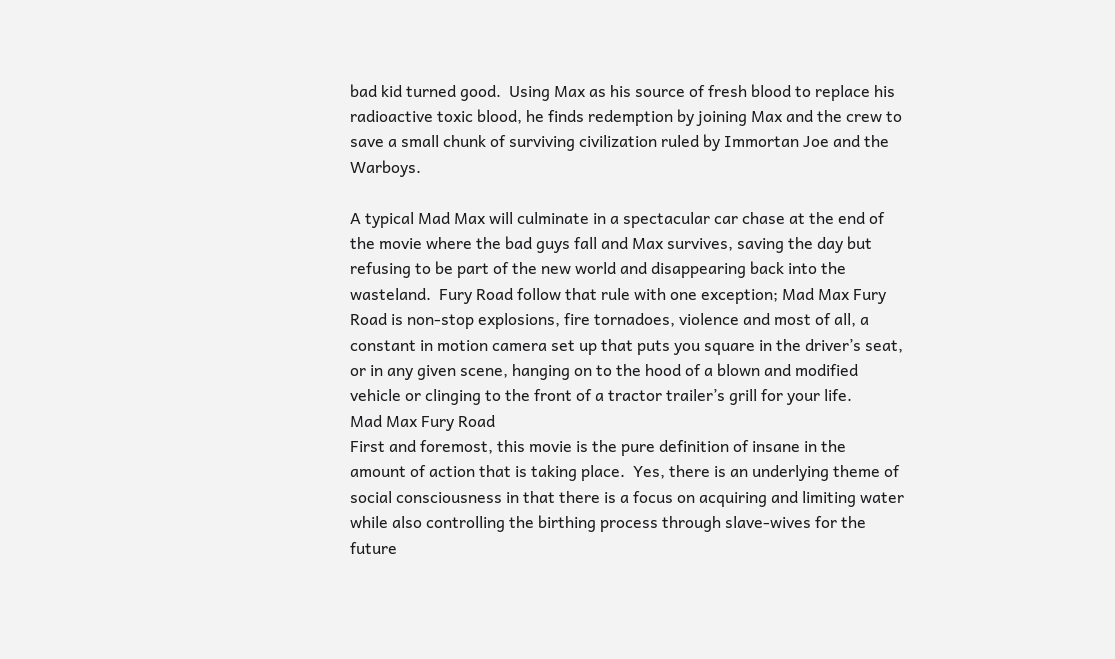bad kid turned good.  Using Max as his source of fresh blood to replace his radioactive toxic blood, he finds redemption by joining Max and the crew to save a small chunk of surviving civilization ruled by Immortan Joe and the Warboys.

A typical Mad Max will culminate in a spectacular car chase at the end of the movie where the bad guys fall and Max survives, saving the day but refusing to be part of the new world and disappearing back into the wasteland.  Fury Road follow that rule with one exception; Mad Max Fury Road is non-stop explosions, fire tornadoes, violence and most of all, a constant in motion camera set up that puts you square in the driver’s seat, or in any given scene, hanging on to the hood of a blown and modified vehicle or clinging to the front of a tractor trailer’s grill for your life.
Mad Max Fury Road
First and foremost, this movie is the pure definition of insane in the amount of action that is taking place.  Yes, there is an underlying theme of social consciousness in that there is a focus on acquiring and limiting water while also controlling the birthing process through slave-wives for the future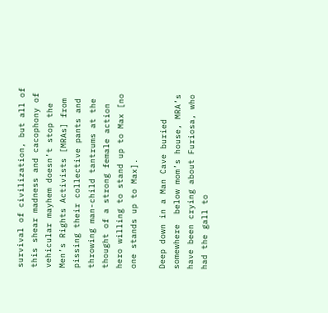survival of civilization, but all of this shear madness and cacophony of vehicular mayhem doesn’t stop the Men’s Rights Activists [MRAs] from pissing their collective pants and throwing man-child tantrums at the thought of a strong female action hero willing to stand up to Max [no one stands up to Max].

Deep down in a Man Cave buried somewhere  below mom’s house, MRA’s have been crying about Furiosa, who had the gall to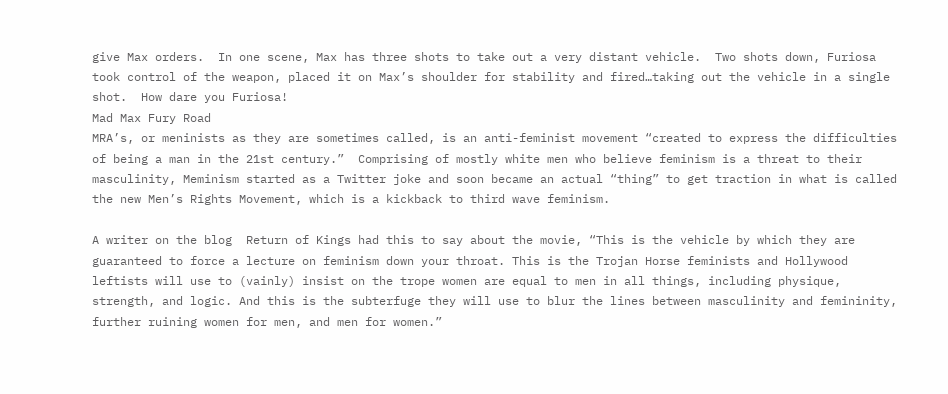give Max orders.  In one scene, Max has three shots to take out a very distant vehicle.  Two shots down, Furiosa took control of the weapon, placed it on Max’s shoulder for stability and fired…taking out the vehicle in a single shot.  How dare you Furiosa!
Mad Max Fury Road
MRA’s, or meninists as they are sometimes called, is an anti-feminist movement “created to express the difficulties of being a man in the 21st century.”  Comprising of mostly white men who believe feminism is a threat to their masculinity, Meminism started as a Twitter joke and soon became an actual “thing” to get traction in what is called the new Men’s Rights Movement, which is a kickback to third wave feminism.

A writer on the blog  Return of Kings had this to say about the movie, “This is the vehicle by which they are guaranteed to force a lecture on feminism down your throat. This is the Trojan Horse feminists and Hollywood leftists will use to (vainly) insist on the trope women are equal to men in all things, including physique, strength, and logic. And this is the subterfuge they will use to blur the lines between masculinity and femininity, further ruining women for men, and men for women.”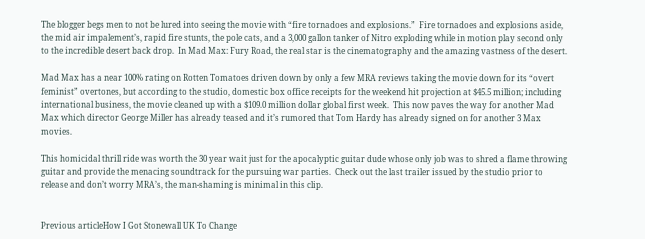The blogger begs men to not be lured into seeing the movie with “fire tornadoes and explosions.”  Fire tornadoes and explosions aside, the mid air impalement’s, rapid fire stunts, the pole cats, and a 3,000 gallon tanker of Nitro exploding while in motion play second only to the incredible desert back drop.  In Mad Max: Fury Road, the real star is the cinematography and the amazing vastness of the desert.

Mad Max has a near 100% rating on Rotten Tomatoes driven down by only a few MRA reviews taking the movie down for its “overt feminist” overtones, but according to the studio, domestic box office receipts for the weekend hit projection at $45.5 million; including international business, the movie cleaned up with a $109.0 million dollar global first week.  This now paves the way for another Mad Max which director George Miller has already teased and it’s rumored that Tom Hardy has already signed on for another 3 Max movies.

This homicidal thrill ride was worth the 30 year wait just for the apocalyptic guitar dude whose only job was to shred a flame throwing guitar and provide the menacing soundtrack for the pursuing war parties.  Check out the last trailer issued by the studio prior to release and don’t worry MRA’s, the man-shaming is minimal in this clip.


Previous articleHow I Got Stonewall UK To Change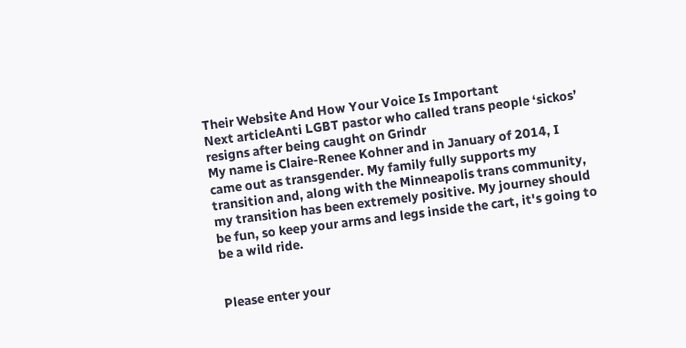Their Website And How Your Voice Is Important
Next articleAnti LGBT pastor who called trans people ‘sickos’ resigns after being caught on Grindr
My name is Claire-Renee Kohner and in January of 2014, I came out as transgender. My family fully supports my transition and, along with the Minneapolis trans community, my transition has been extremely positive. My journey should be fun, so keep your arms and legs inside the cart, it's going to be a wild ride.


Please enter your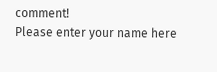comment!
Please enter your name here